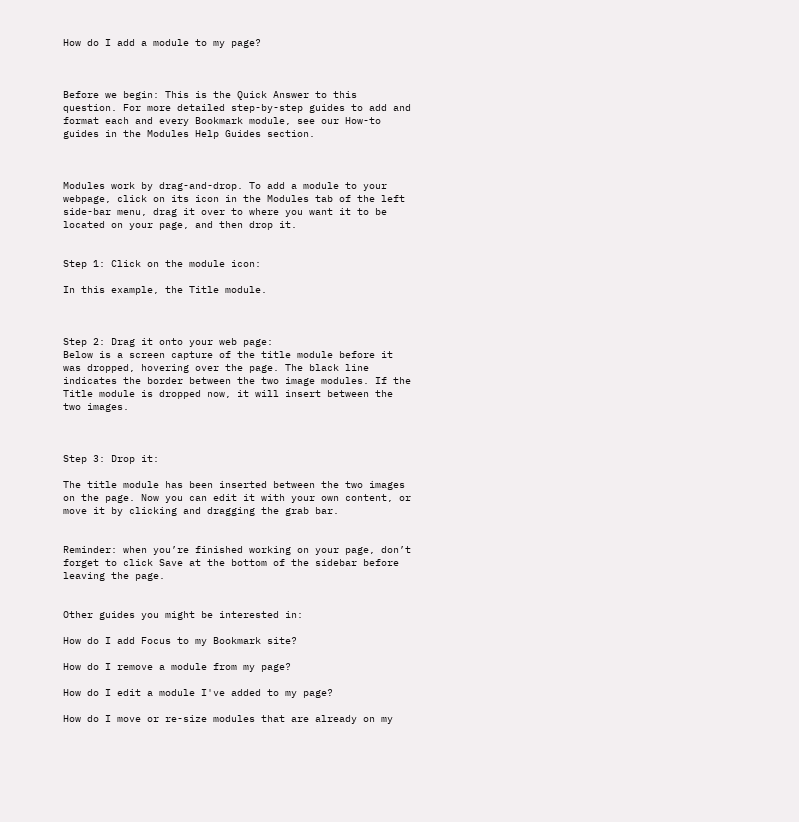How do I add a module to my page?



Before we begin: This is the Quick Answer to this question. For more detailed step-by-step guides to add and format each and every Bookmark module, see our How-to guides in the Modules Help Guides section.



Modules work by drag-and-drop. To add a module to your webpage, click on its icon in the Modules tab of the left side-bar menu, drag it over to where you want it to be located on your page, and then drop it.


Step 1: Click on the module icon:

In this example, the Title module.



Step 2: Drag it onto your web page:
Below is a screen capture of the title module before it was dropped, hovering over the page. The black line indicates the border between the two image modules. If the Title module is dropped now, it will insert between the two images.



Step 3: Drop it:

The title module has been inserted between the two images on the page. Now you can edit it with your own content, or move it by clicking and dragging the grab bar.


Reminder: when you’re finished working on your page, don’t forget to click Save at the bottom of the sidebar before leaving the page.


Other guides you might be interested in:

How do I add Focus to my Bookmark site?

How do I remove a module from my page?

How do I edit a module I've added to my page?

How do I move or re-size modules that are already on my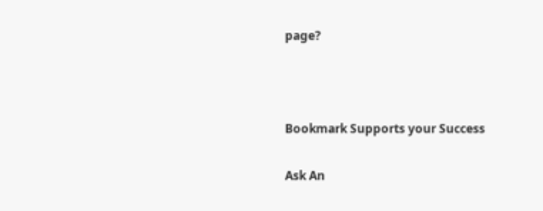page?



Bookmark Supports your Success

Ask An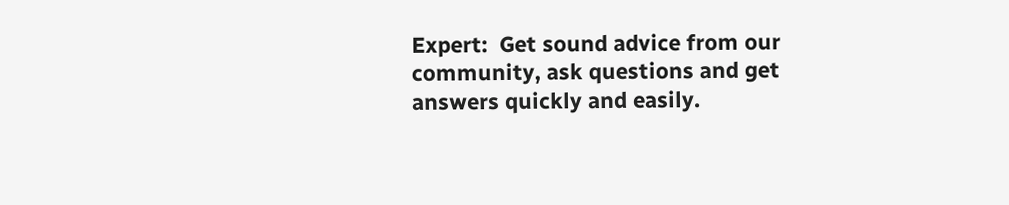Expert:  Get sound advice from our community, ask questions and get answers quickly and easily.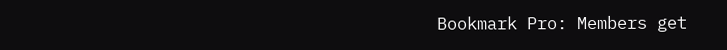Bookmark Pro: Members get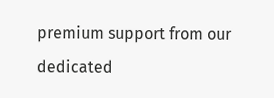premium support from our dedicated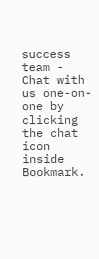success team - Chat with us one-on-one by clicking the chat icon inside Bookmark.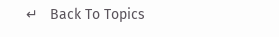↵   Back To Topics